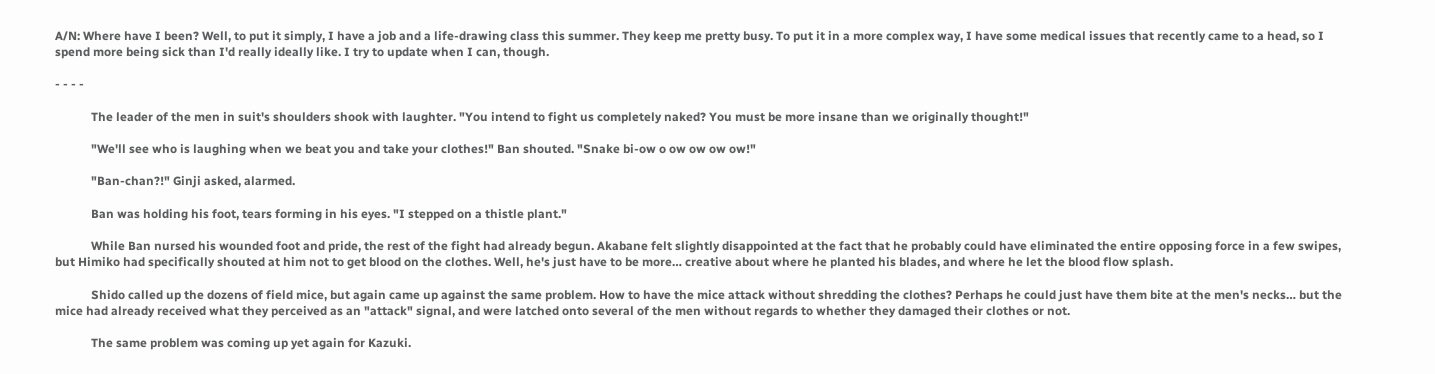A/N: Where have I been? Well, to put it simply, I have a job and a life-drawing class this summer. They keep me pretty busy. To put it in a more complex way, I have some medical issues that recently came to a head, so I spend more being sick than I'd really ideally like. I try to update when I can, though.

- - - -

            The leader of the men in suit's shoulders shook with laughter. "You intend to fight us completely naked? You must be more insane than we originally thought!"

            "We'll see who is laughing when we beat you and take your clothes!" Ban shouted. "Snake bi-ow o ow ow ow ow!"

            "Ban-chan?!" Ginji asked, alarmed.

            Ban was holding his foot, tears forming in his eyes. "I stepped on a thistle plant."

            While Ban nursed his wounded foot and pride, the rest of the fight had already begun. Akabane felt slightly disappointed at the fact that he probably could have eliminated the entire opposing force in a few swipes, but Himiko had specifically shouted at him not to get blood on the clothes. Well, he's just have to be more… creative about where he planted his blades, and where he let the blood flow splash.

            Shido called up the dozens of field mice, but again came up against the same problem. How to have the mice attack without shredding the clothes? Perhaps he could just have them bite at the men's necks… but the mice had already received what they perceived as an "attack" signal, and were latched onto several of the men without regards to whether they damaged their clothes or not.

            The same problem was coming up yet again for Kazuki.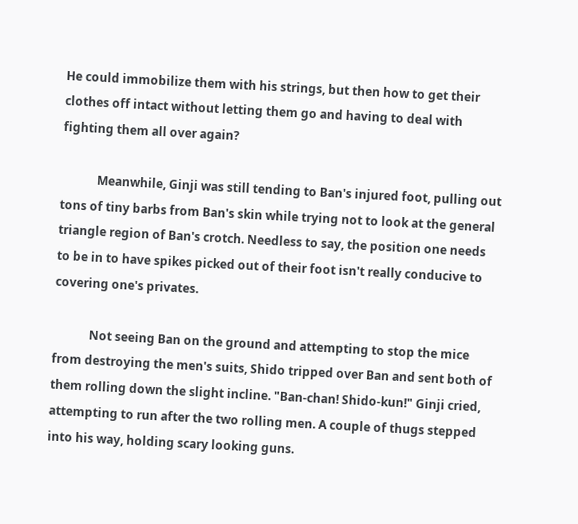He could immobilize them with his strings, but then how to get their clothes off intact without letting them go and having to deal with fighting them all over again?

            Meanwhile, Ginji was still tending to Ban's injured foot, pulling out tons of tiny barbs from Ban's skin while trying not to look at the general triangle region of Ban's crotch. Needless to say, the position one needs to be in to have spikes picked out of their foot isn't really conducive to covering one's privates.

            Not seeing Ban on the ground and attempting to stop the mice from destroying the men's suits, Shido tripped over Ban and sent both of them rolling down the slight incline. "Ban-chan! Shido-kun!" Ginji cried, attempting to run after the two rolling men. A couple of thugs stepped into his way, holding scary looking guns.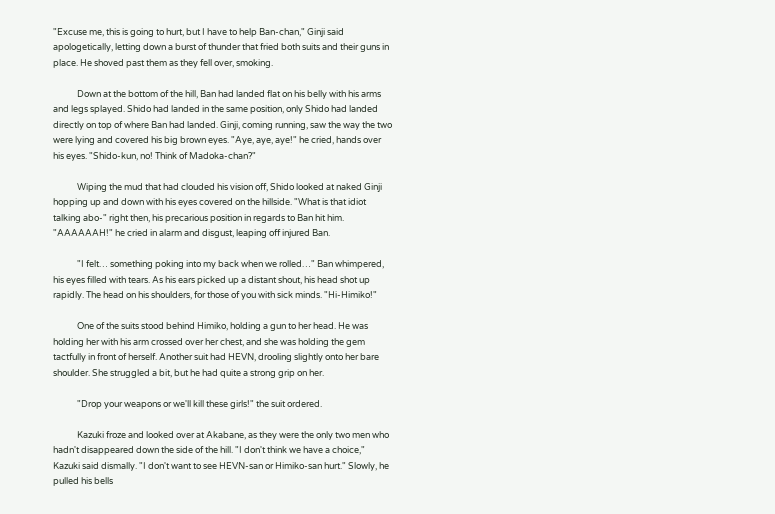"Excuse me, this is going to hurt, but I have to help Ban-chan," Ginji said apologetically, letting down a burst of thunder that fried both suits and their guns in place. He shoved past them as they fell over, smoking.

            Down at the bottom of the hill, Ban had landed flat on his belly with his arms and legs splayed. Shido had landed in the same position, only Shido had landed directly on top of where Ban had landed. Ginji, coming running, saw the way the two were lying and covered his big brown eyes. "Aye, aye, aye!" he cried, hands over his eyes. "Shido-kun, no! Think of Madoka-chan?"

            Wiping the mud that had clouded his vision off, Shido looked at naked Ginji hopping up and down with his eyes covered on the hillside. "What is that idiot talking abo-" right then, his precarious position in regards to Ban hit him. "AAAAAAH!" he cried in alarm and disgust, leaping off injured Ban.

            "I felt… something poking into my back when we rolled…" Ban whimpered, his eyes filled with tears. As his ears picked up a distant shout, his head shot up rapidly. The head on his shoulders, for those of you with sick minds. "Hi-Himiko!"

            One of the suits stood behind Himiko, holding a gun to her head. He was holding her with his arm crossed over her chest, and she was holding the gem tactfully in front of herself. Another suit had HEVN, drooling slightly onto her bare shoulder. She struggled a bit, but he had quite a strong grip on her.

            "Drop your weapons or we'll kill these girls!" the suit ordered.

            Kazuki froze and looked over at Akabane, as they were the only two men who hadn't disappeared down the side of the hill. "I don't think we have a choice," Kazuki said dismally. "I don't want to see HEVN-san or Himiko-san hurt." Slowly, he pulled his bells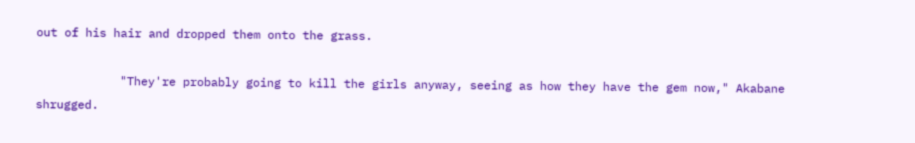out of his hair and dropped them onto the grass.

            "They're probably going to kill the girls anyway, seeing as how they have the gem now," Akabane shrugged.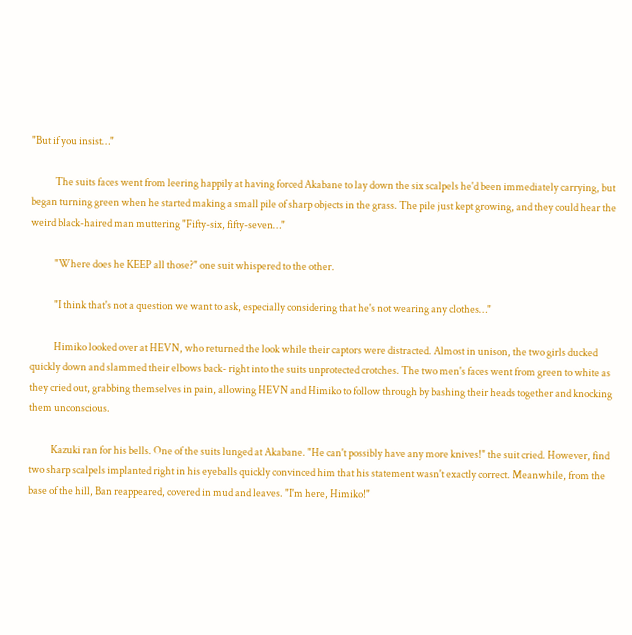"But if you insist…"

            The suits faces went from leering happily at having forced Akabane to lay down the six scalpels he'd been immediately carrying, but began turning green when he started making a small pile of sharp objects in the grass. The pile just kept growing, and they could hear the weird black-haired man muttering "Fifty-six, fifty-seven…"

            "Where does he KEEP all those?" one suit whispered to the other.

            "I think that's not a question we want to ask, especially considering that he's not wearing any clothes…"

            Himiko looked over at HEVN, who returned the look while their captors were distracted. Almost in unison, the two girls ducked quickly down and slammed their elbows back- right into the suits unprotected crotches. The two men's faces went from green to white as they cried out, grabbing themselves in pain, allowing HEVN and Himiko to follow through by bashing their heads together and knocking them unconscious.

           Kazuki ran for his bells. One of the suits lunged at Akabane. "He can't possibly have any more knives!" the suit cried. However, find two sharp scalpels implanted right in his eyeballs quickly convinced him that his statement wasn't exactly correct. Meanwhile, from the base of the hill, Ban reappeared, covered in mud and leaves. "I'm here, Himiko!"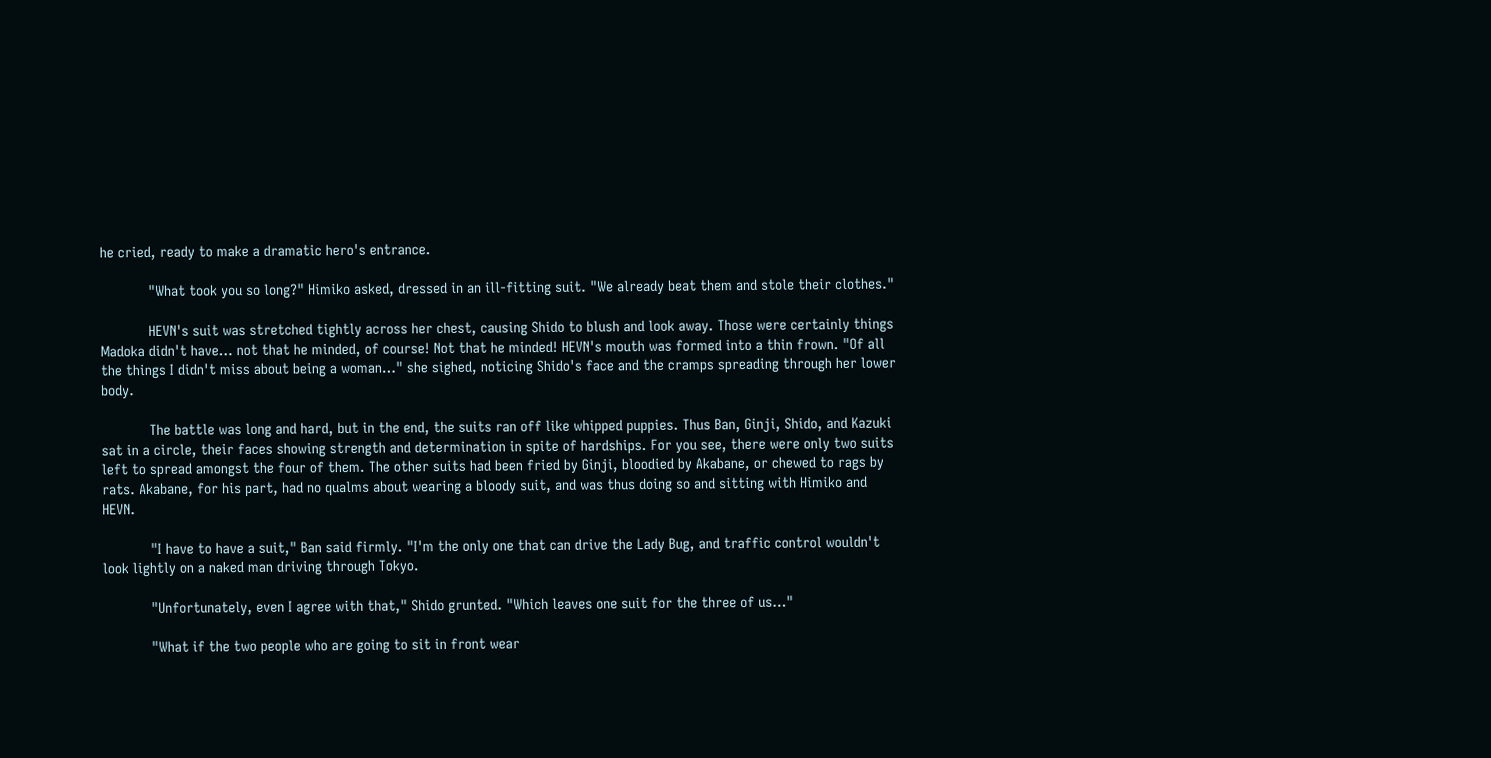he cried, ready to make a dramatic hero's entrance.

            "What took you so long?" Himiko asked, dressed in an ill-fitting suit. "We already beat them and stole their clothes."

            HEVN's suit was stretched tightly across her chest, causing Shido to blush and look away. Those were certainly things Madoka didn't have… not that he minded, of course! Not that he minded! HEVN's mouth was formed into a thin frown. "Of all the things I didn't miss about being a woman…" she sighed, noticing Shido's face and the cramps spreading through her lower body.

            The battle was long and hard, but in the end, the suits ran off like whipped puppies. Thus Ban, Ginji, Shido, and Kazuki sat in a circle, their faces showing strength and determination in spite of hardships. For you see, there were only two suits left to spread amongst the four of them. The other suits had been fried by Ginji, bloodied by Akabane, or chewed to rags by rats. Akabane, for his part, had no qualms about wearing a bloody suit, and was thus doing so and sitting with Himiko and HEVN.

            "I have to have a suit," Ban said firmly. "I'm the only one that can drive the Lady Bug, and traffic control wouldn't look lightly on a naked man driving through Tokyo.

            "Unfortunately, even I agree with that," Shido grunted. "Which leaves one suit for the three of us…"

            "What if the two people who are going to sit in front wear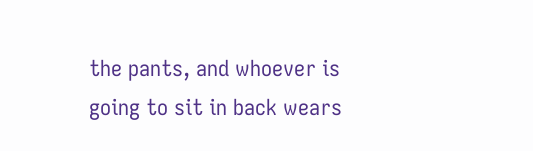the pants, and whoever is going to sit in back wears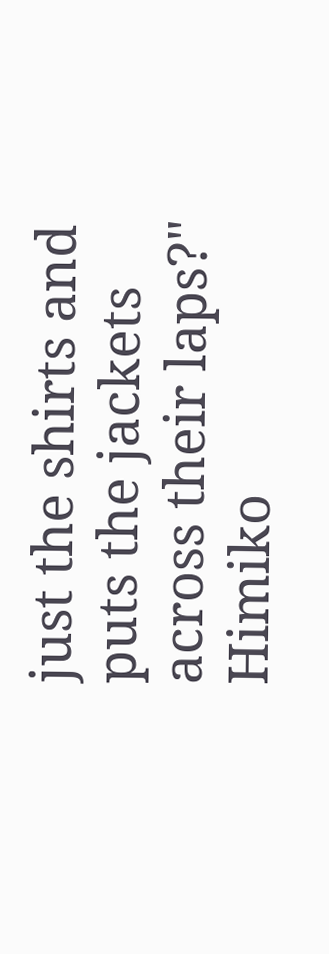just the shirts and puts the jackets across their laps?" Himiko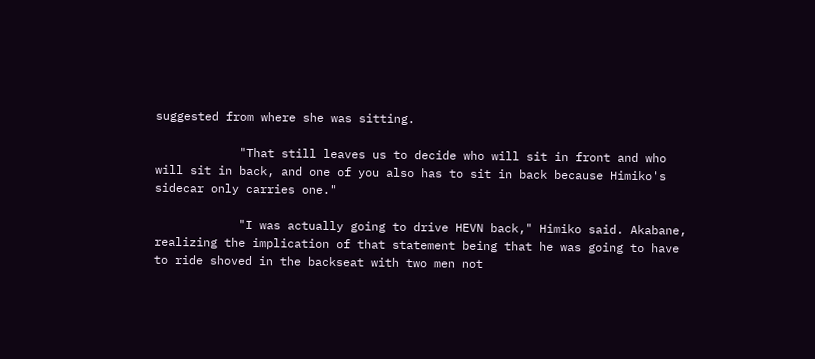suggested from where she was sitting.

            "That still leaves us to decide who will sit in front and who will sit in back, and one of you also has to sit in back because Himiko's sidecar only carries one."

            "I was actually going to drive HEVN back," Himiko said. Akabane, realizing the implication of that statement being that he was going to have to ride shoved in the backseat with two men not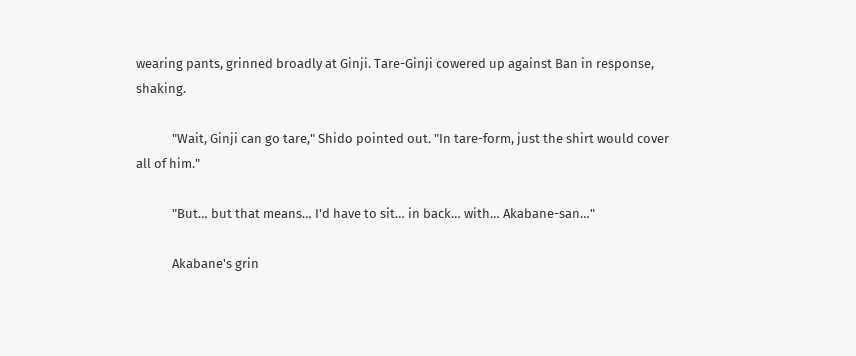wearing pants, grinned broadly at Ginji. Tare-Ginji cowered up against Ban in response, shaking.

            "Wait, Ginji can go tare," Shido pointed out. "In tare-form, just the shirt would cover all of him."

            "But… but that means… I'd have to sit… in back… with… Akabane-san…"

            Akabane's grin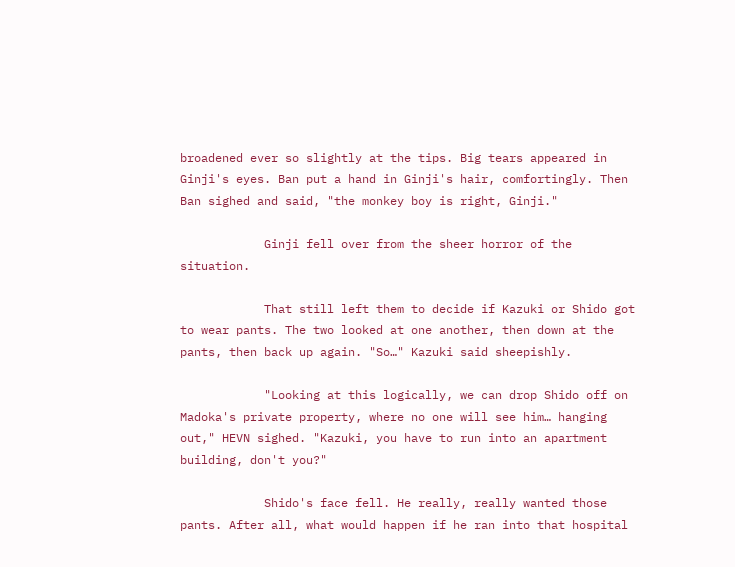broadened ever so slightly at the tips. Big tears appeared in Ginji's eyes. Ban put a hand in Ginji's hair, comfortingly. Then Ban sighed and said, "the monkey boy is right, Ginji."

            Ginji fell over from the sheer horror of the situation.

            That still left them to decide if Kazuki or Shido got to wear pants. The two looked at one another, then down at the pants, then back up again. "So…" Kazuki said sheepishly.

            "Looking at this logically, we can drop Shido off on Madoka's private property, where no one will see him… hanging out," HEVN sighed. "Kazuki, you have to run into an apartment building, don't you?"

            Shido's face fell. He really, really wanted those pants. After all, what would happen if he ran into that hospital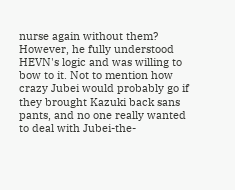nurse again without them? However, he fully understood HEVN's logic and was willing to bow to it. Not to mention how crazy Jubei would probably go if they brought Kazuki back sans pants, and no one really wanted to deal with Jubei-the-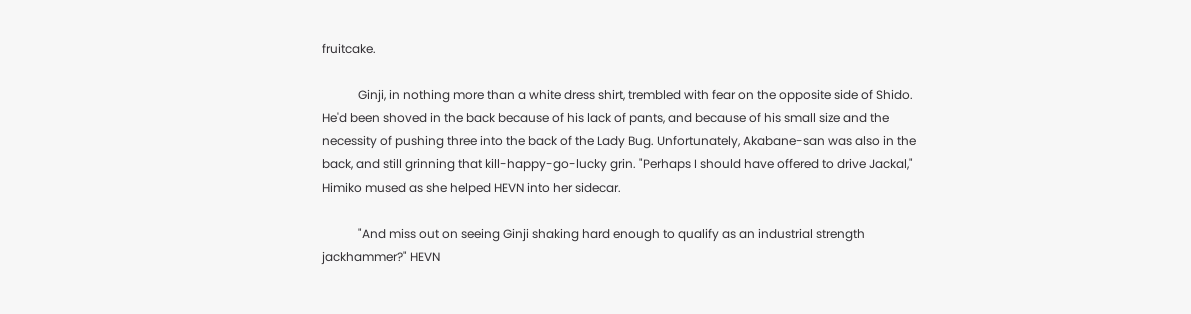fruitcake.

            Ginji, in nothing more than a white dress shirt, trembled with fear on the opposite side of Shido. He'd been shoved in the back because of his lack of pants, and because of his small size and the necessity of pushing three into the back of the Lady Bug. Unfortunately, Akabane-san was also in the back, and still grinning that kill-happy-go-lucky grin. "Perhaps I should have offered to drive Jackal," Himiko mused as she helped HEVN into her sidecar.

            "And miss out on seeing Ginji shaking hard enough to qualify as an industrial strength jackhammer?" HEVN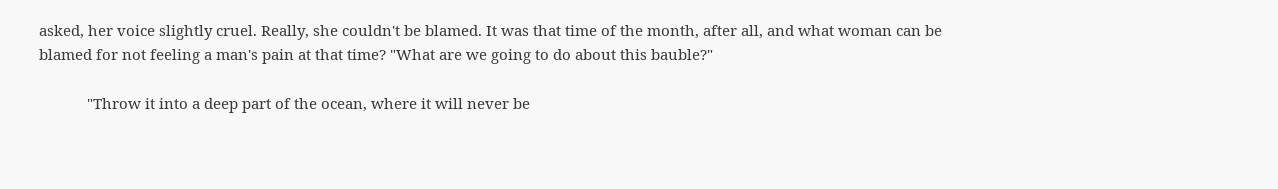asked, her voice slightly cruel. Really, she couldn't be blamed. It was that time of the month, after all, and what woman can be blamed for not feeling a man's pain at that time? "What are we going to do about this bauble?"

            "Throw it into a deep part of the ocean, where it will never be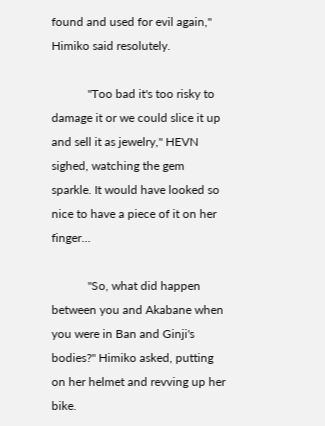found and used for evil again," Himiko said resolutely.

            "Too bad it's too risky to damage it or we could slice it up and sell it as jewelry," HEVN sighed, watching the gem sparkle. It would have looked so nice to have a piece of it on her finger…

            "So, what did happen between you and Akabane when you were in Ban and Ginji's bodies?" Himiko asked, putting on her helmet and revving up her bike.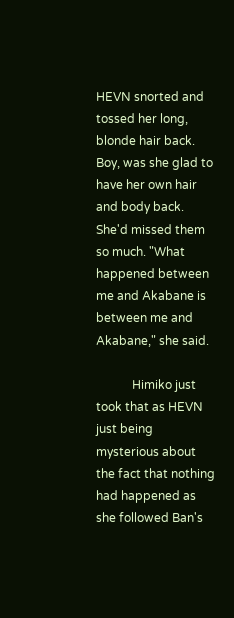HEVN snorted and tossed her long, blonde hair back. Boy, was she glad to have her own hair and body back. She'd missed them so much. "What happened between me and Akabane is between me and Akabane," she said.

            Himiko just took that as HEVN just being mysterious about the fact that nothing had happened as she followed Ban's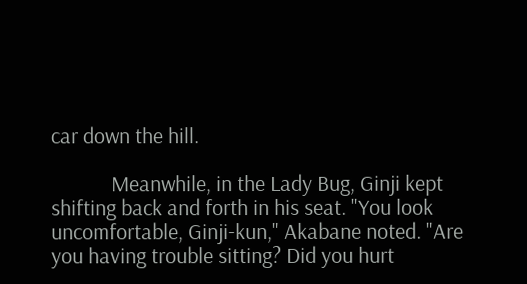car down the hill.

            Meanwhile, in the Lady Bug, Ginji kept shifting back and forth in his seat. "You look uncomfortable, Ginji-kun," Akabane noted. "Are you having trouble sitting? Did you hurt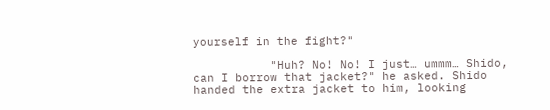yourself in the fight?"

           "Huh? No! No! I just… ummm… Shido, can I borrow that jacket?" he asked. Shido handed the extra jacket to him, looking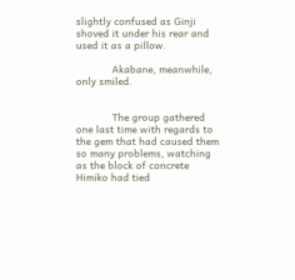slightly confused as Ginji shoved it under his rear and used it as a pillow.

            Akabane, meanwhile, only smiled.


            The group gathered one last time with regards to the gem that had caused them so many problems, watching as the block of concrete Himiko had tied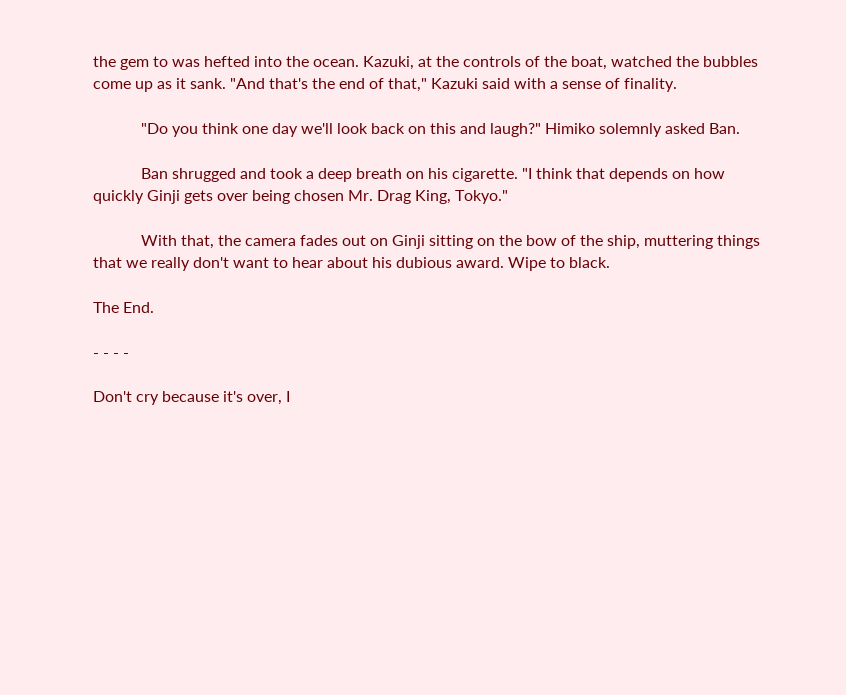the gem to was hefted into the ocean. Kazuki, at the controls of the boat, watched the bubbles come up as it sank. "And that's the end of that," Kazuki said with a sense of finality.

            "Do you think one day we'll look back on this and laugh?" Himiko solemnly asked Ban.

            Ban shrugged and took a deep breath on his cigarette. "I think that depends on how quickly Ginji gets over being chosen Mr. Drag King, Tokyo."

            With that, the camera fades out on Ginji sitting on the bow of the ship, muttering things that we really don't want to hear about his dubious award. Wipe to black.

The End.

- - - -

Don't cry because it's over, I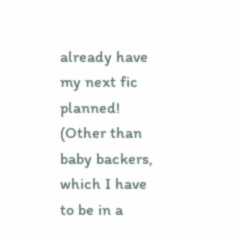already have my next fic planned! (Other than baby backers, which I have to be in a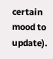certain mood to update).